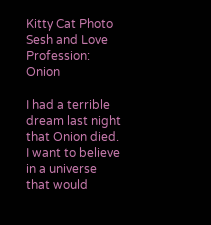Kitty Cat Photo Sesh and Love Profession: Onion

I had a terrible dream last night that Onion died. I want to believe in a universe that would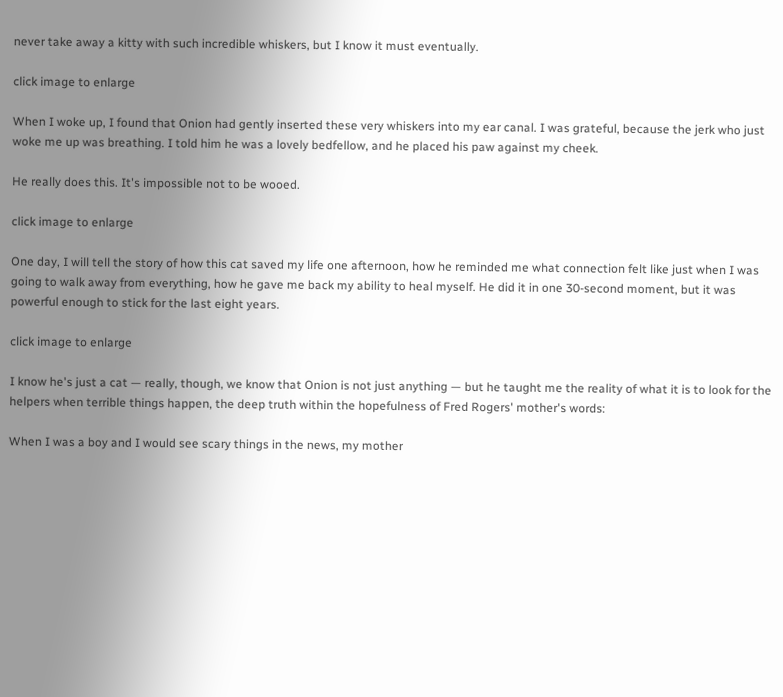never take away a kitty with such incredible whiskers, but I know it must eventually.

click image to enlarge

When I woke up, I found that Onion had gently inserted these very whiskers into my ear canal. I was grateful, because the jerk who just woke me up was breathing. I told him he was a lovely bedfellow, and he placed his paw against my cheek.

He really does this. It's impossible not to be wooed.

click image to enlarge

One day, I will tell the story of how this cat saved my life one afternoon, how he reminded me what connection felt like just when I was going to walk away from everything, how he gave me back my ability to heal myself. He did it in one 30-second moment, but it was powerful enough to stick for the last eight years.

click image to enlarge

I know he's just a cat — really, though, we know that Onion is not just anything — but he taught me the reality of what it is to look for the helpers when terrible things happen, the deep truth within the hopefulness of Fred Rogers' mother's words:

When I was a boy and I would see scary things in the news, my mother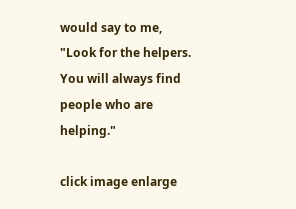would say to me, "Look for the helpers. You will always find people who are helping."

click image enlarge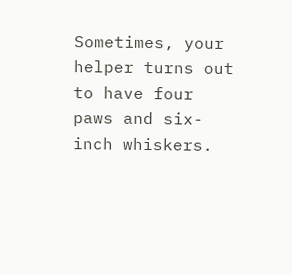Sometimes, your helper turns out to have four paws and six-inch whiskers.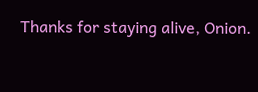Thanks for staying alive, Onion.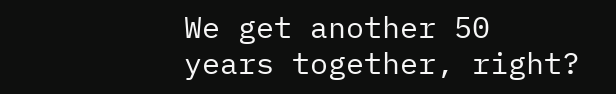We get another 50 years together, right?